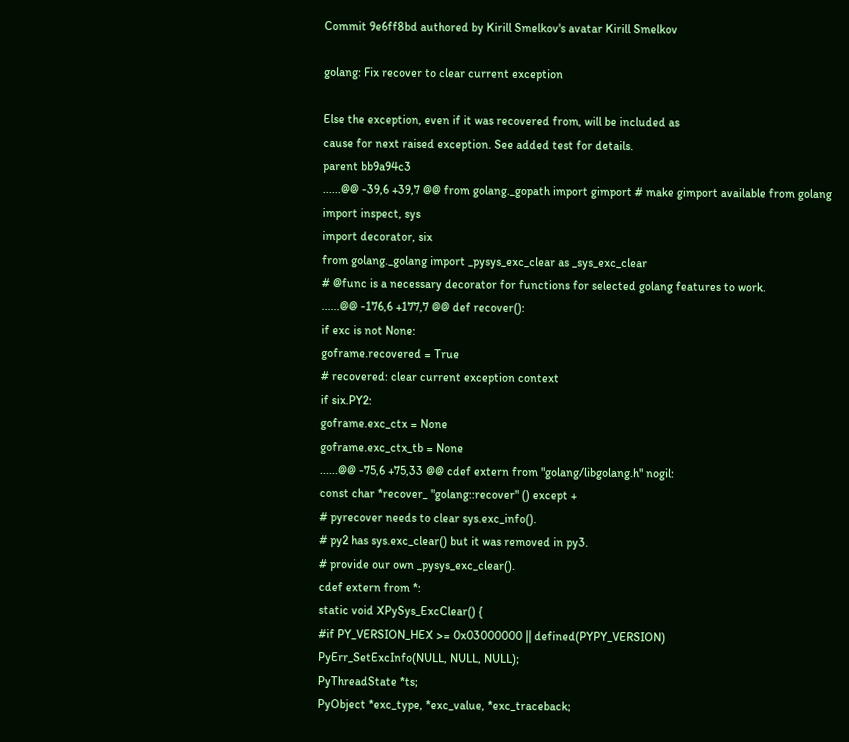Commit 9e6ff8bd authored by Kirill Smelkov's avatar Kirill Smelkov

golang: Fix recover to clear current exception

Else the exception, even if it was recovered from, will be included as
cause for next raised exception. See added test for details.
parent bb9a94c3
......@@ -39,6 +39,7 @@ from golang._gopath import gimport # make gimport available from golang
import inspect, sys
import decorator, six
from golang._golang import _pysys_exc_clear as _sys_exc_clear
# @func is a necessary decorator for functions for selected golang features to work.
......@@ -176,6 +177,7 @@ def recover():
if exc is not None:
goframe.recovered = True
# recovered: clear current exception context
if six.PY2:
goframe.exc_ctx = None
goframe.exc_ctx_tb = None
......@@ -75,6 +75,33 @@ cdef extern from "golang/libgolang.h" nogil:
const char *recover_ "golang::recover" () except +
# pyrecover needs to clear sys.exc_info().
# py2 has sys.exc_clear() but it was removed in py3.
# provide our own _pysys_exc_clear().
cdef extern from *:
static void XPySys_ExcClear() {
#if PY_VERSION_HEX >= 0x03000000 || defined(PYPY_VERSION)
PyErr_SetExcInfo(NULL, NULL, NULL);
PyThreadState *ts;
PyObject *exc_type, *exc_value, *exc_traceback;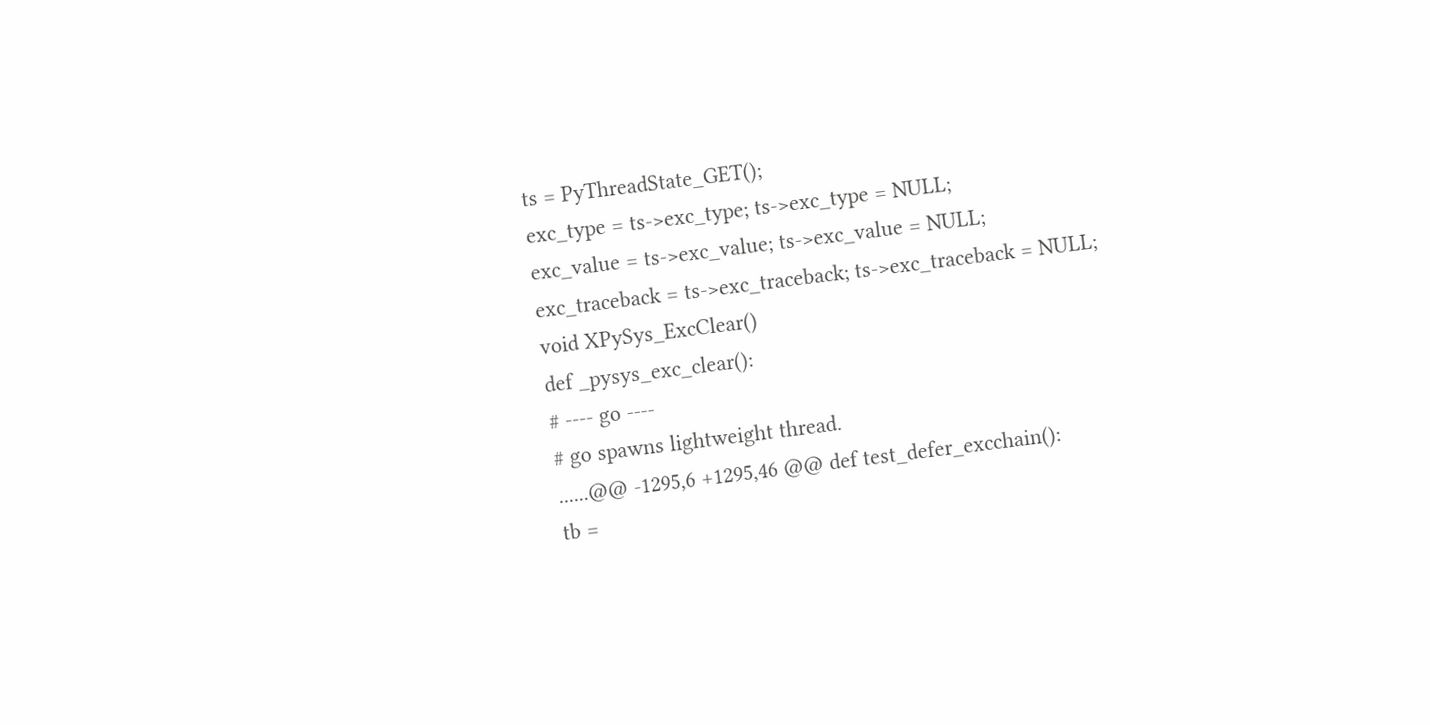ts = PyThreadState_GET();
exc_type = ts->exc_type; ts->exc_type = NULL;
exc_value = ts->exc_value; ts->exc_value = NULL;
exc_traceback = ts->exc_traceback; ts->exc_traceback = NULL;
void XPySys_ExcClear()
def _pysys_exc_clear():
# ---- go ----
# go spawns lightweight thread.
......@@ -1295,6 +1295,46 @@ def test_defer_excchain():
tb =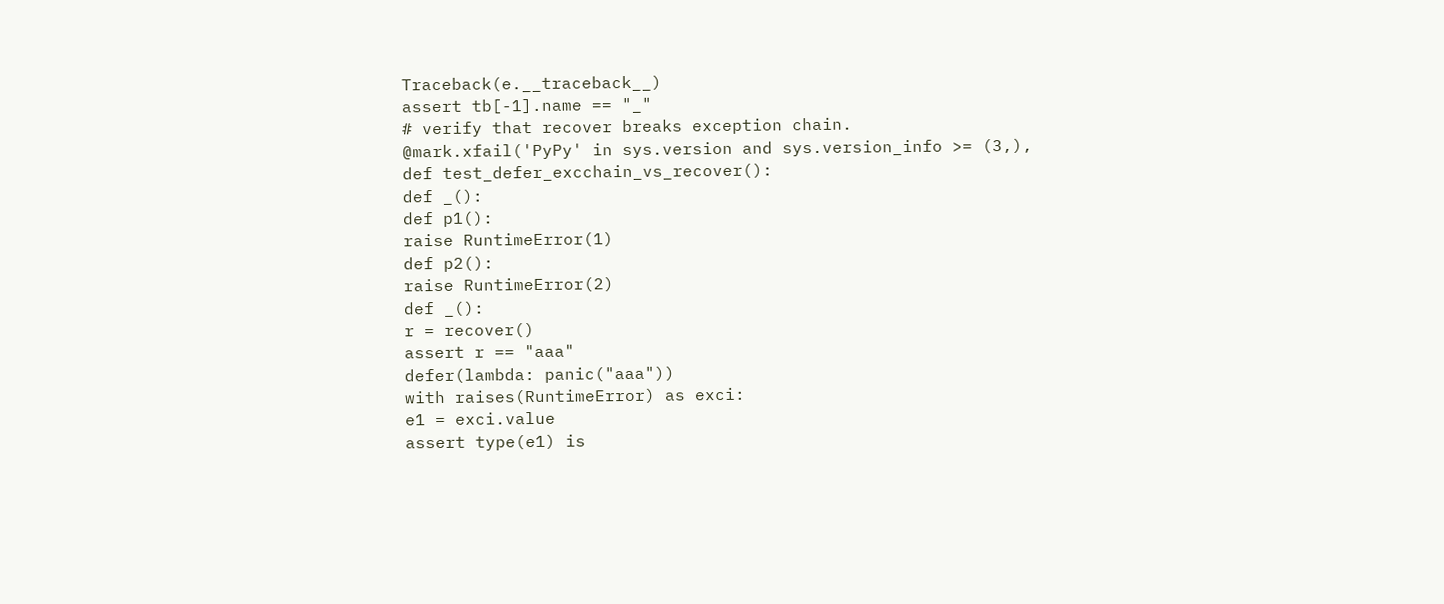Traceback(e.__traceback__)
assert tb[-1].name == "_"
# verify that recover breaks exception chain.
@mark.xfail('PyPy' in sys.version and sys.version_info >= (3,),
def test_defer_excchain_vs_recover():
def _():
def p1():
raise RuntimeError(1)
def p2():
raise RuntimeError(2)
def _():
r = recover()
assert r == "aaa"
defer(lambda: panic("aaa"))
with raises(RuntimeError) as exci:
e1 = exci.value
assert type(e1) is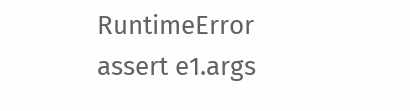RuntimeError
assert e1.args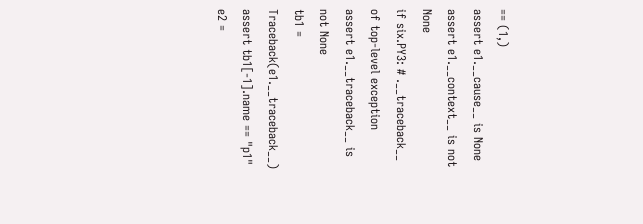== (1,)
assert e1.__cause__ is None
assert e1.__context__ is not None
if six.PY3: # .__traceback__ of top-level exception
assert e1.__traceback__ is not None
tb1 = Traceback(e1.__traceback__)
assert tb1[-1].name == "p1"
e2 =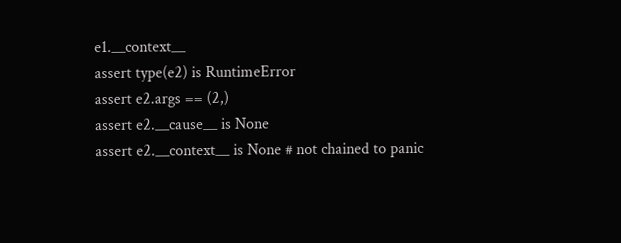e1.__context__
assert type(e2) is RuntimeError
assert e2.args == (2,)
assert e2.__cause__ is None
assert e2.__context__ is None # not chained to panic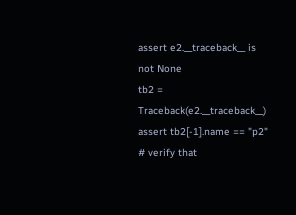assert e2.__traceback__ is not None
tb2 = Traceback(e2.__traceback__)
assert tb2[-1].name == "p2"
# verify that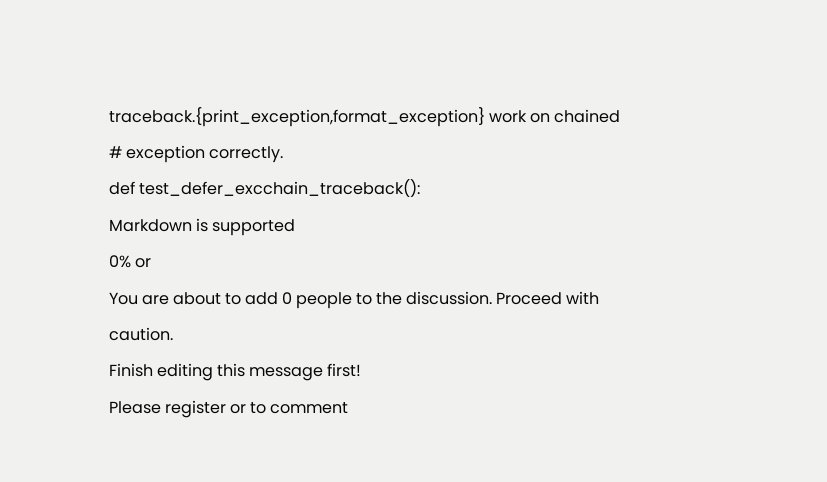traceback.{print_exception,format_exception} work on chained
# exception correctly.
def test_defer_excchain_traceback():
Markdown is supported
0% or
You are about to add 0 people to the discussion. Proceed with caution.
Finish editing this message first!
Please register or to comment